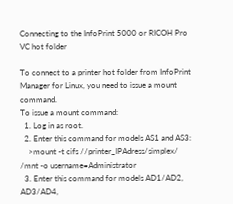Connecting to the InfoPrint 5000 or RICOH Pro VC hot folder

To connect to a printer hot folder from InfoPrint Manager for Linux, you need to issue a mount command.
To issue a mount command:
  1. Log in as root.
  2. Enter this command for models AS1 and AS3:
    >mount -t cifs //printer_IPAdress/simplex/ /mnt -o username=Administrator
  3. Enter this command for models AD1/AD2, AD3/AD4,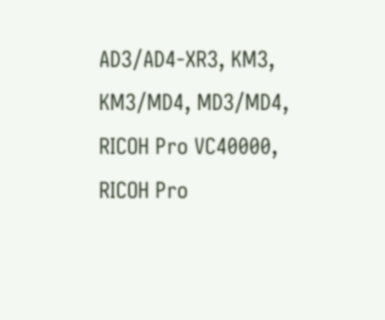AD3/AD4-XR3, KM3, KM3/MD4, MD3/MD4, RICOH Pro VC40000, RICOH Pro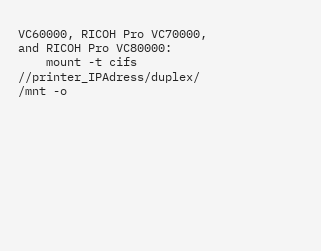VC60000, RICOH Pro VC70000, and RICOH Pro VC80000:
    mount -t cifs //printer_IPAdress/duplex/ /mnt -o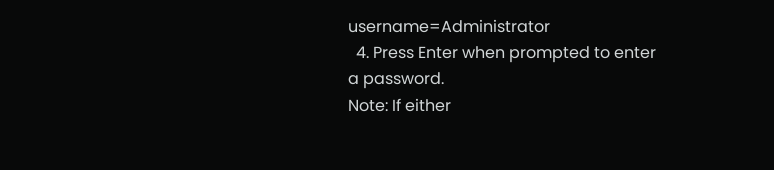username=Administrator
  4. Press Enter when prompted to enter a password.
Note: If either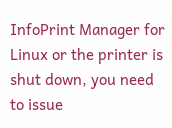InfoPrint Manager for Linux or the printer is shut down, you need to issue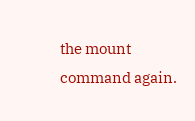the mount command again.